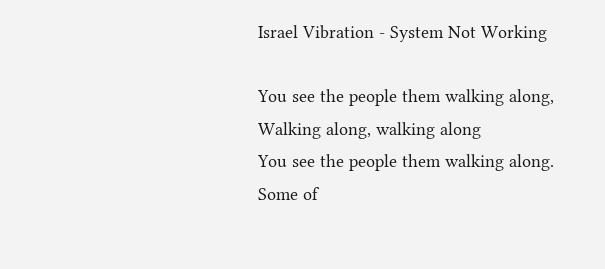Israel Vibration - System Not Working

You see the people them walking along,
Walking along, walking along
You see the people them walking along.
Some of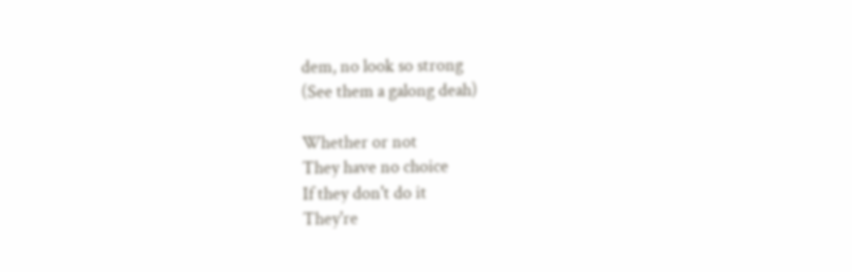dem, no look so strong
(See them a galong deah)

Whether or not
They have no choice
If they don't do it
They're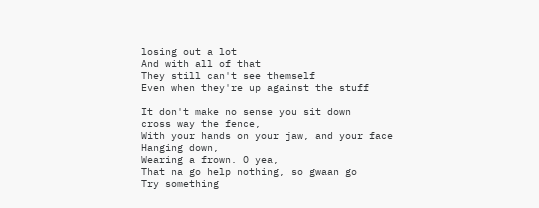losing out a lot
And with all of that
They still can't see themself
Even when they're up against the stuff

It don't make no sense you sit down
cross way the fence,
With your hands on your jaw, and your face
Hanging down,
Wearing a frown. O yea,
That na go help nothing, so gwaan go
Try something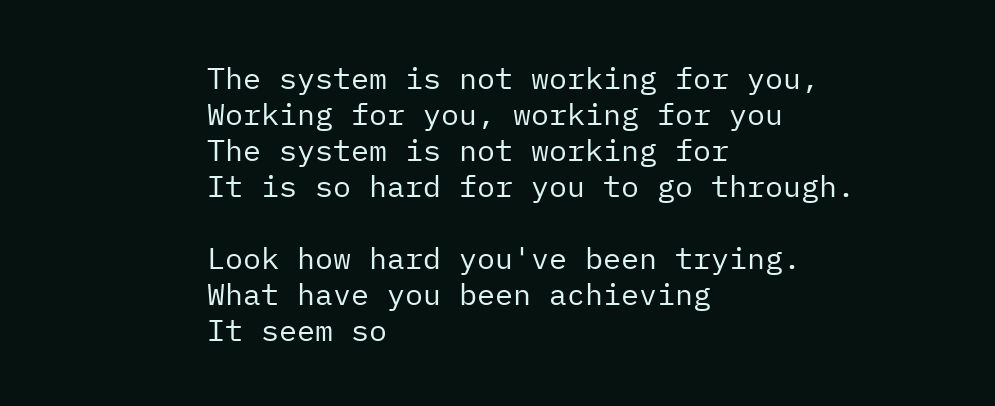The system is not working for you,
Working for you, working for you
The system is not working for
It is so hard for you to go through.

Look how hard you've been trying.
What have you been achieving
It seem so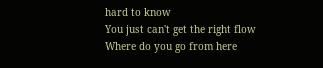hard to know
You just can't get the right flow
Where do you go from here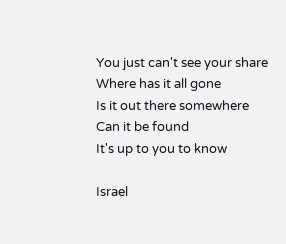You just can't see your share
Where has it all gone
Is it out there somewhere
Can it be found
It's up to you to know

Israel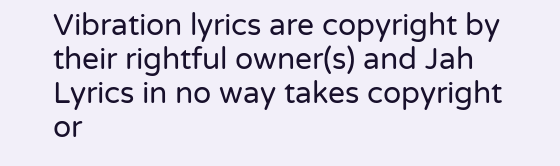Vibration lyrics are copyright by their rightful owner(s) and Jah Lyrics in no way takes copyright or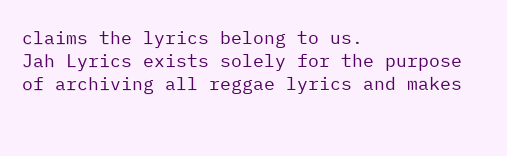claims the lyrics belong to us.
Jah Lyrics exists solely for the purpose of archiving all reggae lyrics and makes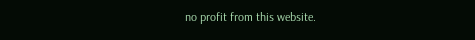no profit from this website.